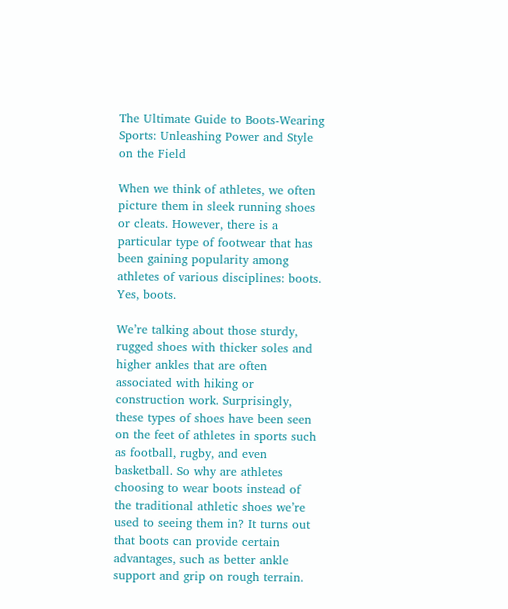The Ultimate Guide to Boots-Wearing Sports: Unleashing Power and Style on the Field

When we think of athletes, we often picture them in sleek running shoes or cleats. However, there is a particular type of footwear that has been gaining popularity among athletes of various disciplines: boots. Yes, boots.

We’re talking about those sturdy, rugged shoes with thicker soles and higher ankles that are often associated with hiking or construction work. Surprisingly, these types of shoes have been seen on the feet of athletes in sports such as football, rugby, and even basketball. So why are athletes choosing to wear boots instead of the traditional athletic shoes we’re used to seeing them in? It turns out that boots can provide certain advantages, such as better ankle support and grip on rough terrain.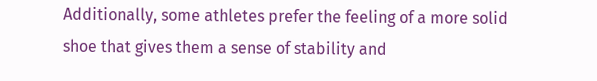Additionally, some athletes prefer the feeling of a more solid shoe that gives them a sense of stability and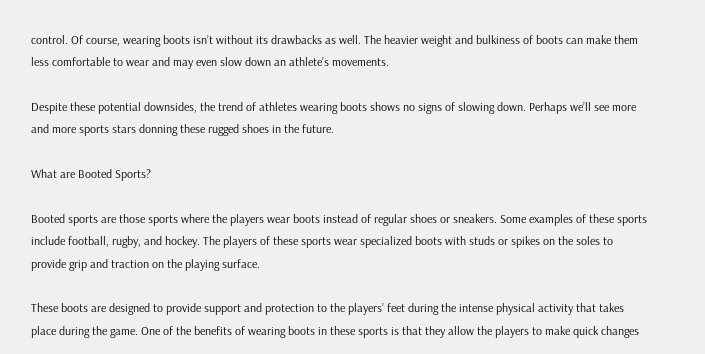control. Of course, wearing boots isn’t without its drawbacks as well. The heavier weight and bulkiness of boots can make them less comfortable to wear and may even slow down an athlete’s movements.

Despite these potential downsides, the trend of athletes wearing boots shows no signs of slowing down. Perhaps we’ll see more and more sports stars donning these rugged shoes in the future.

What are Booted Sports?

Booted sports are those sports where the players wear boots instead of regular shoes or sneakers. Some examples of these sports include football, rugby, and hockey. The players of these sports wear specialized boots with studs or spikes on the soles to provide grip and traction on the playing surface.

These boots are designed to provide support and protection to the players’ feet during the intense physical activity that takes place during the game. One of the benefits of wearing boots in these sports is that they allow the players to make quick changes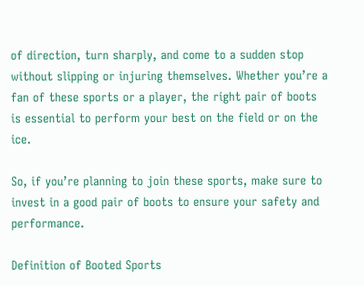of direction, turn sharply, and come to a sudden stop without slipping or injuring themselves. Whether you’re a fan of these sports or a player, the right pair of boots is essential to perform your best on the field or on the ice.

So, if you’re planning to join these sports, make sure to invest in a good pair of boots to ensure your safety and performance.

Definition of Booted Sports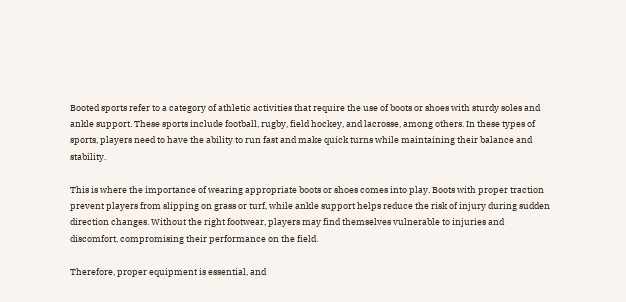Booted sports refer to a category of athletic activities that require the use of boots or shoes with sturdy soles and ankle support. These sports include football, rugby, field hockey, and lacrosse, among others. In these types of sports, players need to have the ability to run fast and make quick turns while maintaining their balance and stability.

This is where the importance of wearing appropriate boots or shoes comes into play. Boots with proper traction prevent players from slipping on grass or turf, while ankle support helps reduce the risk of injury during sudden direction changes. Without the right footwear, players may find themselves vulnerable to injuries and discomfort, compromising their performance on the field.

Therefore, proper equipment is essential, and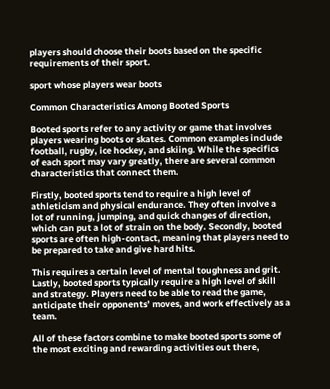players should choose their boots based on the specific requirements of their sport.

sport whose players wear boots

Common Characteristics Among Booted Sports

Booted sports refer to any activity or game that involves players wearing boots or skates. Common examples include football, rugby, ice hockey, and skiing. While the specifics of each sport may vary greatly, there are several common characteristics that connect them.

Firstly, booted sports tend to require a high level of athleticism and physical endurance. They often involve a lot of running, jumping, and quick changes of direction, which can put a lot of strain on the body. Secondly, booted sports are often high-contact, meaning that players need to be prepared to take and give hard hits.

This requires a certain level of mental toughness and grit. Lastly, booted sports typically require a high level of skill and strategy. Players need to be able to read the game, anticipate their opponents’ moves, and work effectively as a team.

All of these factors combine to make booted sports some of the most exciting and rewarding activities out there,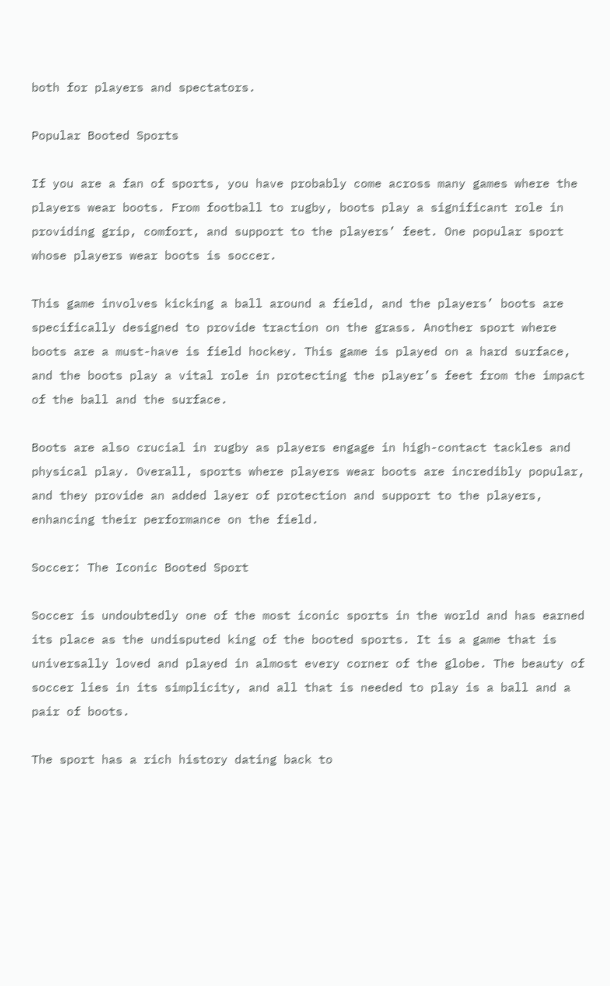both for players and spectators.

Popular Booted Sports

If you are a fan of sports, you have probably come across many games where the players wear boots. From football to rugby, boots play a significant role in providing grip, comfort, and support to the players’ feet. One popular sport whose players wear boots is soccer.

This game involves kicking a ball around a field, and the players’ boots are specifically designed to provide traction on the grass. Another sport where boots are a must-have is field hockey. This game is played on a hard surface, and the boots play a vital role in protecting the player’s feet from the impact of the ball and the surface.

Boots are also crucial in rugby as players engage in high-contact tackles and physical play. Overall, sports where players wear boots are incredibly popular, and they provide an added layer of protection and support to the players, enhancing their performance on the field.

Soccer: The Iconic Booted Sport

Soccer is undoubtedly one of the most iconic sports in the world and has earned its place as the undisputed king of the booted sports. It is a game that is universally loved and played in almost every corner of the globe. The beauty of soccer lies in its simplicity, and all that is needed to play is a ball and a pair of boots.

The sport has a rich history dating back to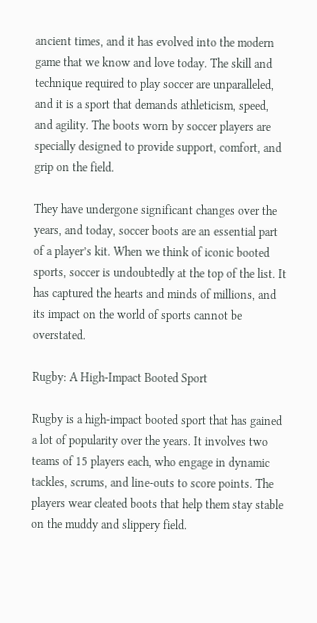ancient times, and it has evolved into the modern game that we know and love today. The skill and technique required to play soccer are unparalleled, and it is a sport that demands athleticism, speed, and agility. The boots worn by soccer players are specially designed to provide support, comfort, and grip on the field.

They have undergone significant changes over the years, and today, soccer boots are an essential part of a player’s kit. When we think of iconic booted sports, soccer is undoubtedly at the top of the list. It has captured the hearts and minds of millions, and its impact on the world of sports cannot be overstated.

Rugby: A High-Impact Booted Sport

Rugby is a high-impact booted sport that has gained a lot of popularity over the years. It involves two teams of 15 players each, who engage in dynamic tackles, scrums, and line-outs to score points. The players wear cleated boots that help them stay stable on the muddy and slippery field.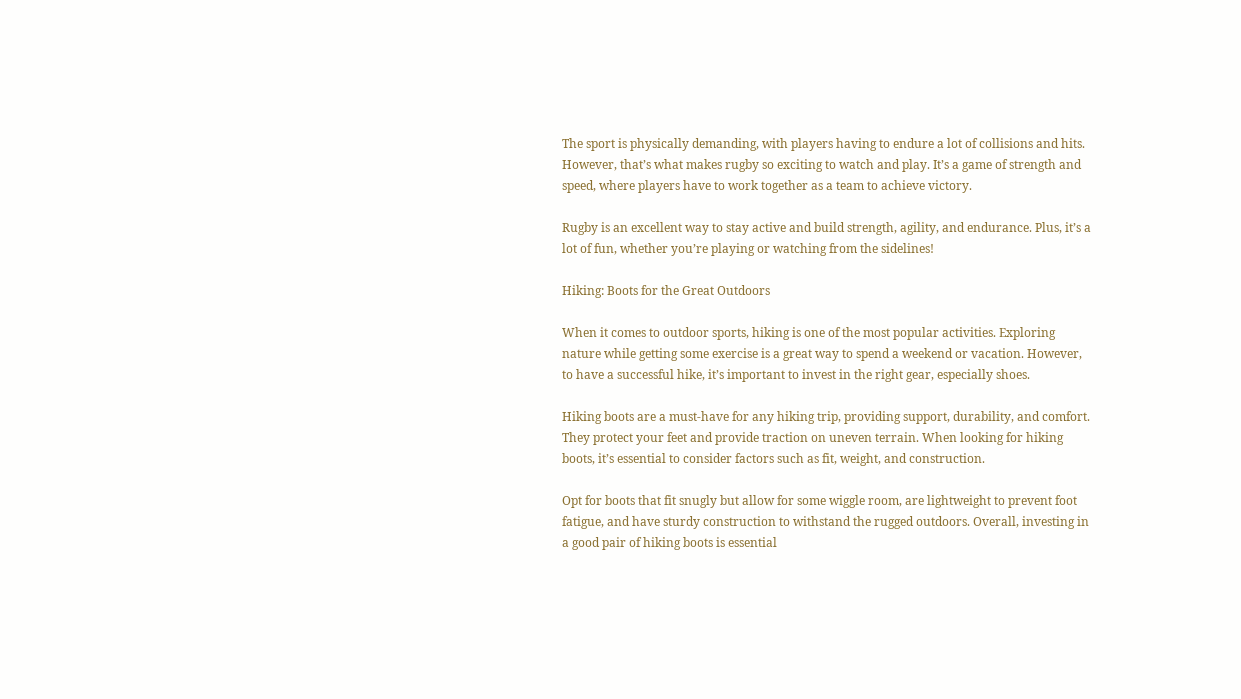The sport is physically demanding, with players having to endure a lot of collisions and hits. However, that’s what makes rugby so exciting to watch and play. It’s a game of strength and speed, where players have to work together as a team to achieve victory.

Rugby is an excellent way to stay active and build strength, agility, and endurance. Plus, it’s a lot of fun, whether you’re playing or watching from the sidelines!

Hiking: Boots for the Great Outdoors

When it comes to outdoor sports, hiking is one of the most popular activities. Exploring nature while getting some exercise is a great way to spend a weekend or vacation. However, to have a successful hike, it’s important to invest in the right gear, especially shoes.

Hiking boots are a must-have for any hiking trip, providing support, durability, and comfort. They protect your feet and provide traction on uneven terrain. When looking for hiking boots, it’s essential to consider factors such as fit, weight, and construction.

Opt for boots that fit snugly but allow for some wiggle room, are lightweight to prevent foot fatigue, and have sturdy construction to withstand the rugged outdoors. Overall, investing in a good pair of hiking boots is essential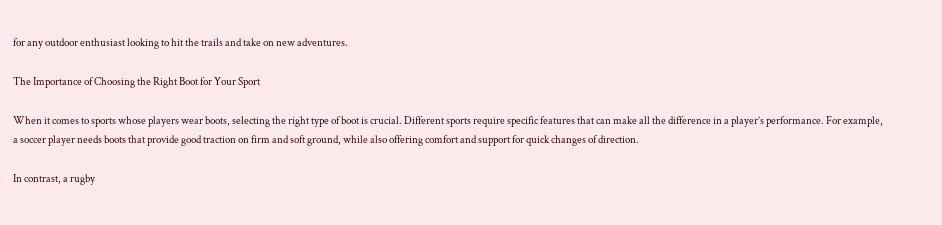for any outdoor enthusiast looking to hit the trails and take on new adventures.

The Importance of Choosing the Right Boot for Your Sport

When it comes to sports whose players wear boots, selecting the right type of boot is crucial. Different sports require specific features that can make all the difference in a player’s performance. For example, a soccer player needs boots that provide good traction on firm and soft ground, while also offering comfort and support for quick changes of direction.

In contrast, a rugby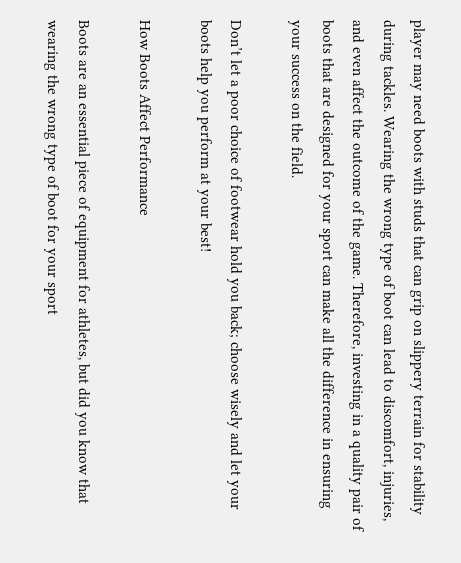player may need boots with studs that can grip on slippery terrain for stability during tackles. Wearing the wrong type of boot can lead to discomfort, injuries, and even affect the outcome of the game. Therefore, investing in a quality pair of boots that are designed for your sport can make all the difference in ensuring your success on the field.

Don’t let a poor choice of footwear hold you back; choose wisely and let your boots help you perform at your best!

How Boots Affect Performance

Boots are an essential piece of equipment for athletes, but did you know that wearing the wrong type of boot for your sport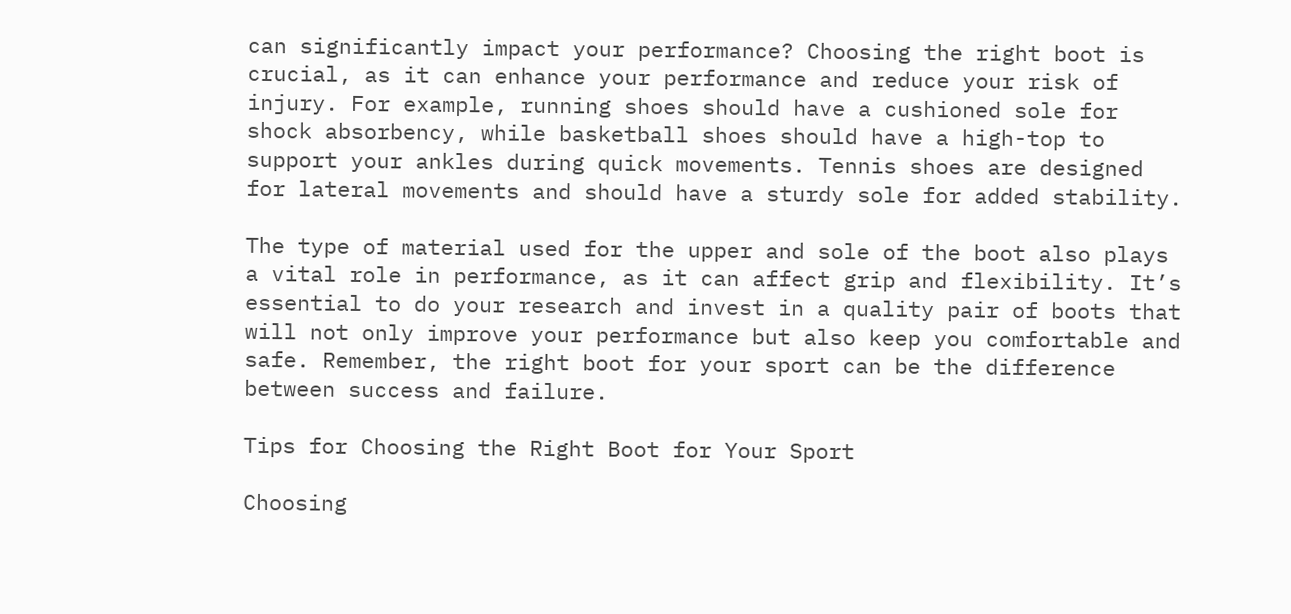can significantly impact your performance? Choosing the right boot is crucial, as it can enhance your performance and reduce your risk of injury. For example, running shoes should have a cushioned sole for shock absorbency, while basketball shoes should have a high-top to support your ankles during quick movements. Tennis shoes are designed for lateral movements and should have a sturdy sole for added stability.

The type of material used for the upper and sole of the boot also plays a vital role in performance, as it can affect grip and flexibility. It’s essential to do your research and invest in a quality pair of boots that will not only improve your performance but also keep you comfortable and safe. Remember, the right boot for your sport can be the difference between success and failure.

Tips for Choosing the Right Boot for Your Sport

Choosing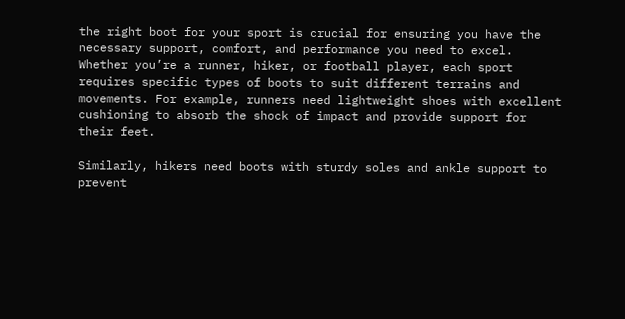the right boot for your sport is crucial for ensuring you have the necessary support, comfort, and performance you need to excel. Whether you’re a runner, hiker, or football player, each sport requires specific types of boots to suit different terrains and movements. For example, runners need lightweight shoes with excellent cushioning to absorb the shock of impact and provide support for their feet.

Similarly, hikers need boots with sturdy soles and ankle support to prevent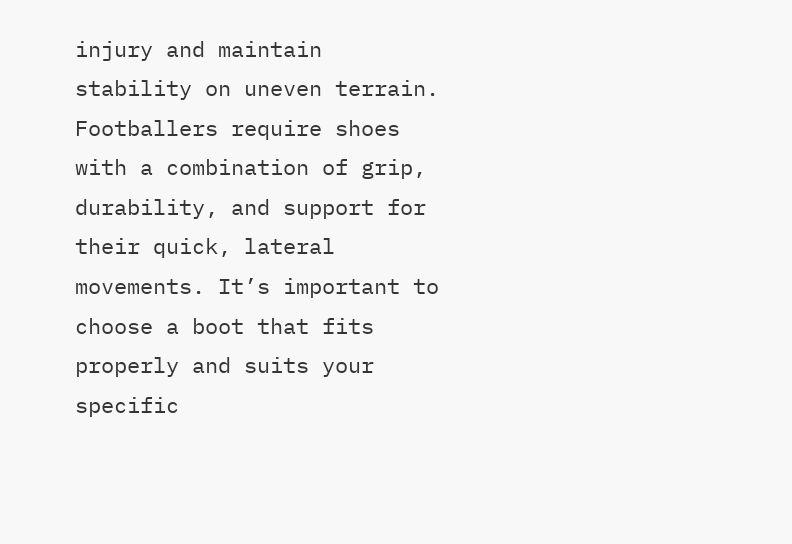injury and maintain stability on uneven terrain. Footballers require shoes with a combination of grip, durability, and support for their quick, lateral movements. It’s important to choose a boot that fits properly and suits your specific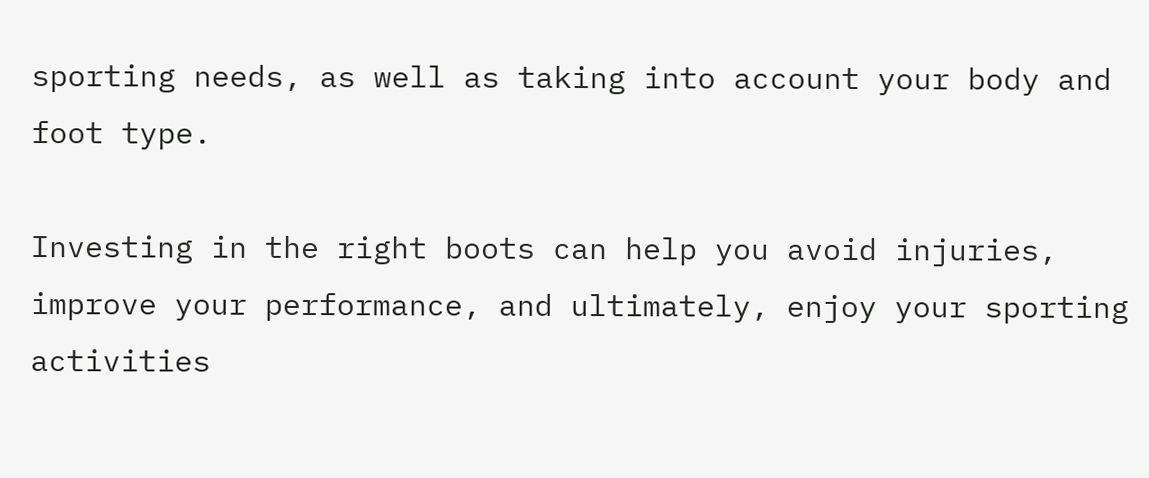sporting needs, as well as taking into account your body and foot type.

Investing in the right boots can help you avoid injuries, improve your performance, and ultimately, enjoy your sporting activities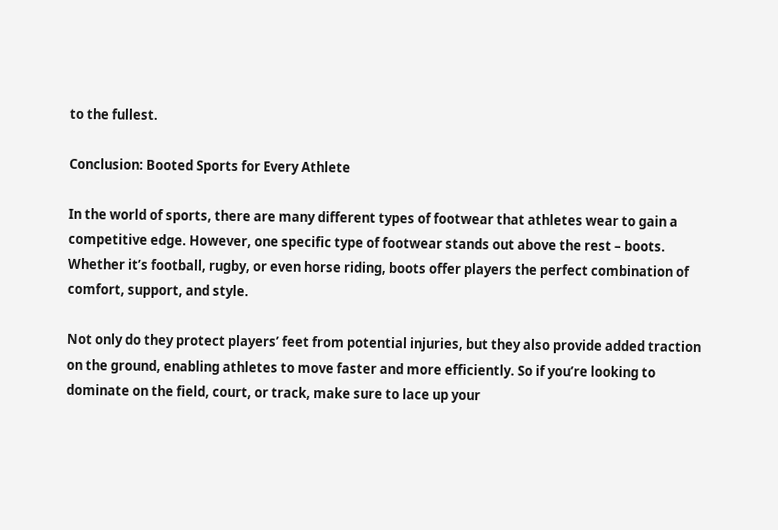to the fullest.

Conclusion: Booted Sports for Every Athlete

In the world of sports, there are many different types of footwear that athletes wear to gain a competitive edge. However, one specific type of footwear stands out above the rest – boots. Whether it’s football, rugby, or even horse riding, boots offer players the perfect combination of comfort, support, and style.

Not only do they protect players’ feet from potential injuries, but they also provide added traction on the ground, enabling athletes to move faster and more efficiently. So if you’re looking to dominate on the field, court, or track, make sure to lace up your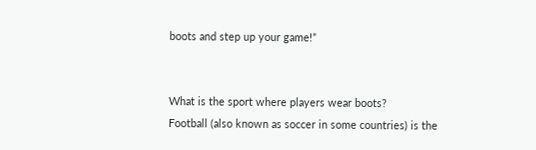boots and step up your game!”


What is the sport where players wear boots?
Football (also known as soccer in some countries) is the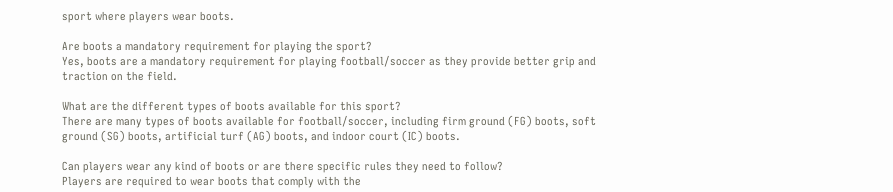sport where players wear boots.

Are boots a mandatory requirement for playing the sport?
Yes, boots are a mandatory requirement for playing football/soccer as they provide better grip and traction on the field.

What are the different types of boots available for this sport?
There are many types of boots available for football/soccer, including firm ground (FG) boots, soft ground (SG) boots, artificial turf (AG) boots, and indoor court (IC) boots.

Can players wear any kind of boots or are there specific rules they need to follow?
Players are required to wear boots that comply with the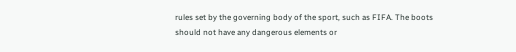rules set by the governing body of the sport, such as FIFA. The boots should not have any dangerous elements or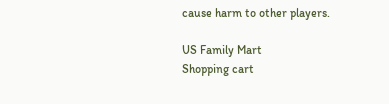cause harm to other players.

US Family Mart
Shopping cart